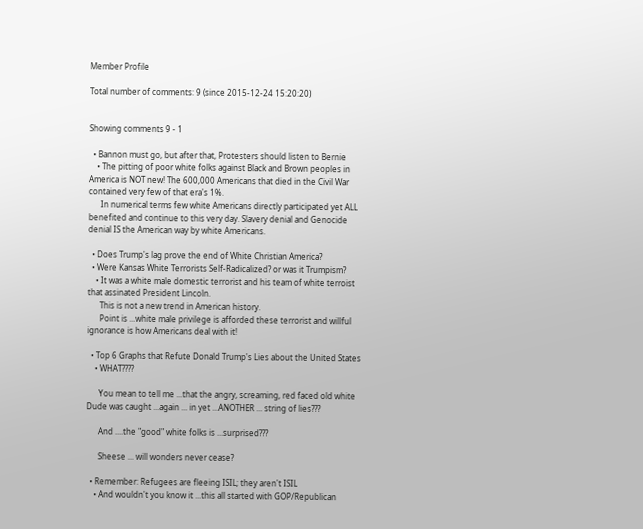Member Profile

Total number of comments: 9 (since 2015-12-24 15:20:20)


Showing comments 9 - 1

  • Bannon must go, but after that, Protesters should listen to Bernie
    • The pitting of poor white folks against Black and Brown peoples in America is NOT new! The 600,000 Americans that died in the Civil War contained very few of that era's 1%.
      In numerical terms few white Americans directly participated yet ALL benefited and continue to this very day. Slavery denial and Genocide denial IS the American way by white Americans.

  • Does Trump's lag prove the end of White Christian America?
  • Were Kansas White Terrorists Self-Radicalized? or was it Trumpism?
    • It was a white male domestic terrorist and his team of white terroist that assinated President Lincoln.
      This is not a new trend in American history.
      Point is ...white male privilege is afforded these terrorist and willful ignorance is how Americans deal with it!

  • Top 6 Graphs that Refute Donald Trump's Lies about the United States
    • WHAT????

      You mean to tell me ...that the angry, screaming, red faced old white Dude was caught ...again ... in yet ...ANOTHER ... string of lies???

      And ....the "good" white folks is ...surprised???

      Sheese ... will wonders never cease?

  • Remember: Refugees are fleeing ISIL; they aren't ISIL
    • And wouldn't you know it ...this all started with GOP/Republican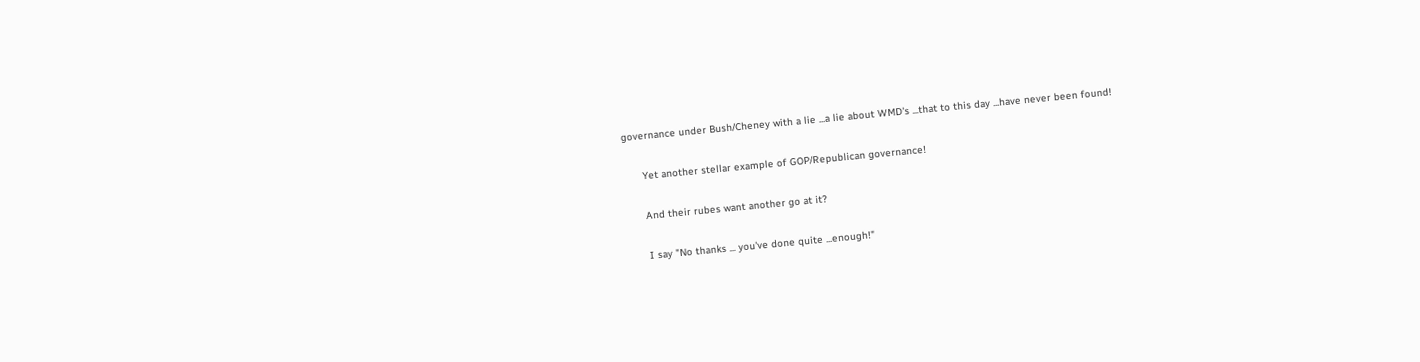governance under Bush/Cheney with a lie ...a lie about WMD's ...that to this day ...have never been found!

      Yet another stellar example of GOP/Republican governance!

      And their rubes want another go at it?

      I say "No thanks ... you've done quite ...enough!"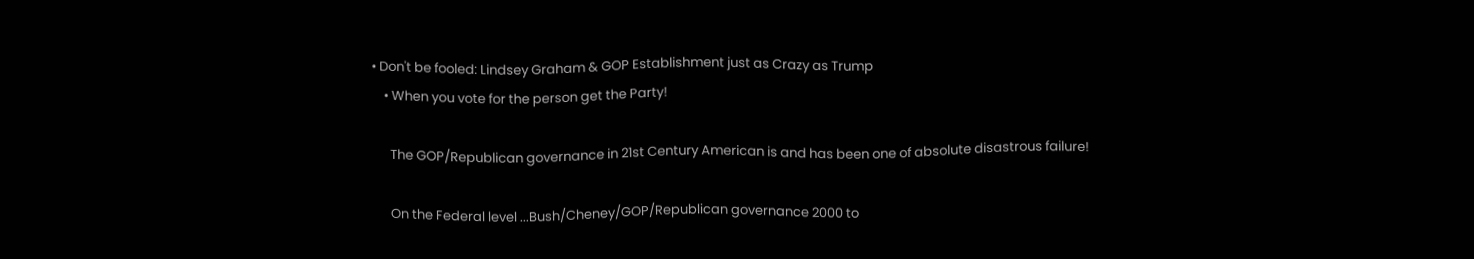• Don't be fooled: Lindsey Graham & GOP Establishment just as Crazy as Trump
    • When you vote for the person get the Party!

      The GOP/Republican governance in 21st Century American is and has been one of absolute disastrous failure!

      On the Federal level ...Bush/Cheney/GOP/Republican governance 2000 to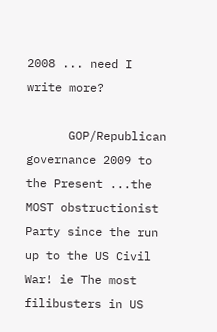2008 ... need I write more?

      GOP/Republican governance 2009 to the Present ...the MOST obstructionist Party since the run up to the US Civil War! ie The most filibusters in US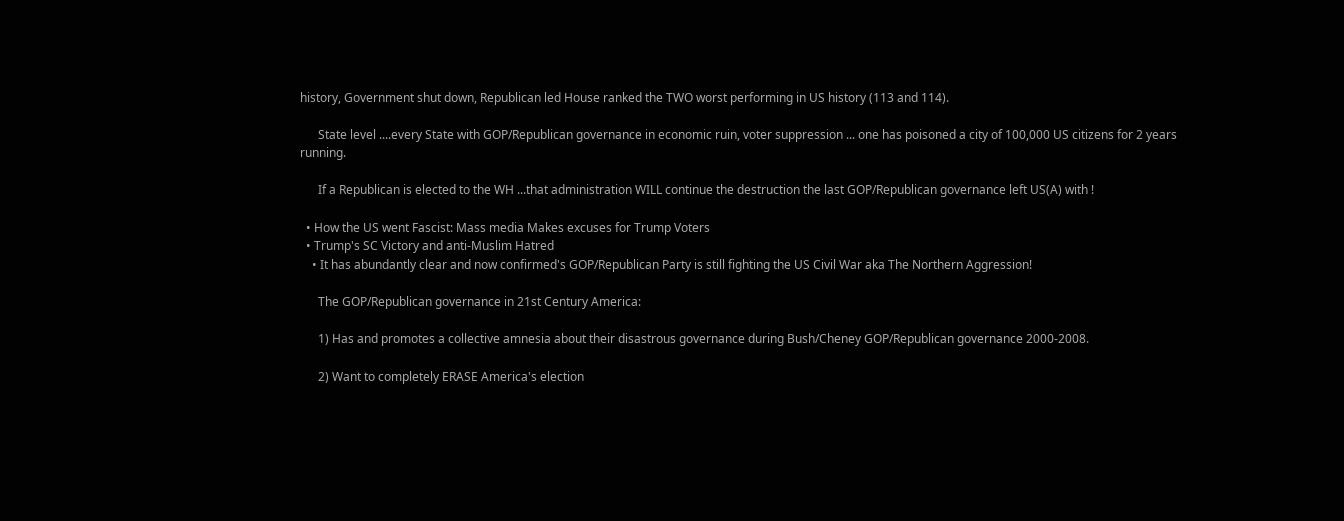history, Government shut down, Republican led House ranked the TWO worst performing in US history (113 and 114).

      State level ....every State with GOP/Republican governance in economic ruin, voter suppression ... one has poisoned a city of 100,000 US citizens for 2 years running.

      If a Republican is elected to the WH ...that administration WILL continue the destruction the last GOP/Republican governance left US(A) with !

  • How the US went Fascist: Mass media Makes excuses for Trump Voters
  • Trump's SC Victory and anti-Muslim Hatred
    • It has abundantly clear and now confirmed's GOP/Republican Party is still fighting the US Civil War aka The Northern Aggression!

      The GOP/Republican governance in 21st Century America:

      1) Has and promotes a collective amnesia about their disastrous governance during Bush/Cheney GOP/Republican governance 2000-2008.

      2) Want to completely ERASE America's election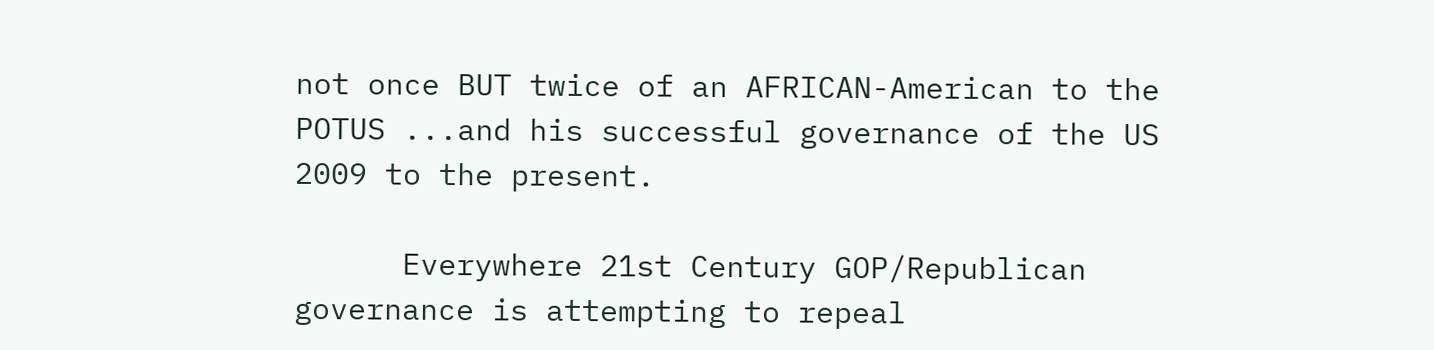not once BUT twice of an AFRICAN-American to the POTUS ...and his successful governance of the US 2009 to the present.

      Everywhere 21st Century GOP/Republican governance is attempting to repeal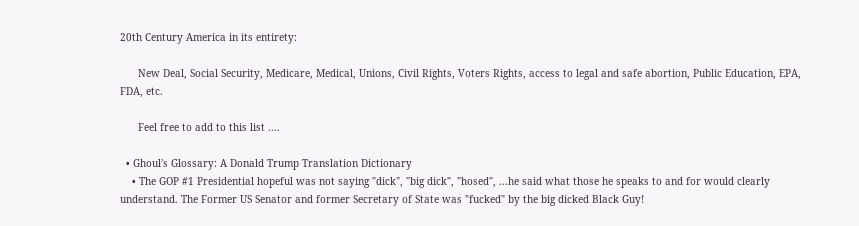20th Century America in its entirety:

      New Deal, Social Security, Medicare, Medical, Unions, Civil Rights, Voters Rights, access to legal and safe abortion, Public Education, EPA, FDA, etc.

      Feel free to add to this list ....

  • Ghoul's Glossary: A Donald Trump Translation Dictionary
    • The GOP #1 Presidential hopeful was not saying "dick", "big dick", "hosed", ...he said what those he speaks to and for would clearly understand. The Former US Senator and former Secretary of State was "fucked" by the big dicked Black Guy!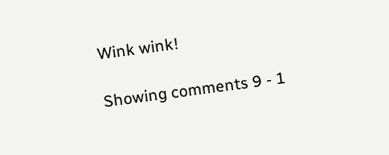Wink wink!

Showing comments 9 - 1